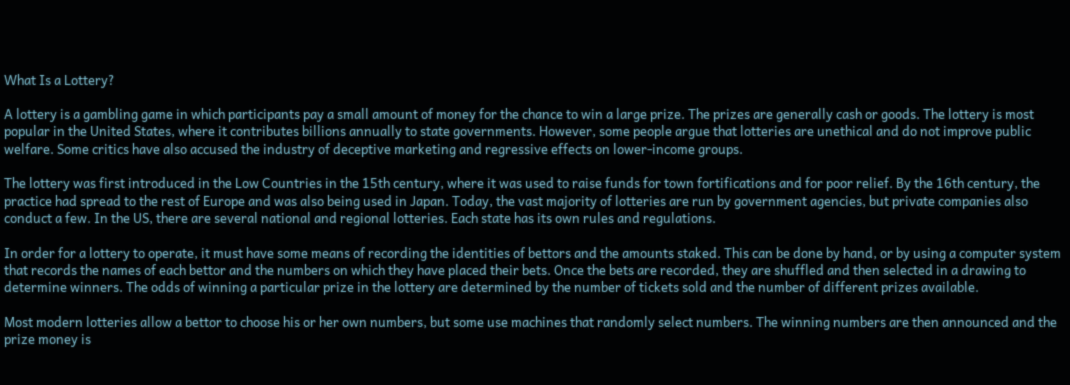What Is a Lottery?

A lottery is a gambling game in which participants pay a small amount of money for the chance to win a large prize. The prizes are generally cash or goods. The lottery is most popular in the United States, where it contributes billions annually to state governments. However, some people argue that lotteries are unethical and do not improve public welfare. Some critics have also accused the industry of deceptive marketing and regressive effects on lower-income groups.

The lottery was first introduced in the Low Countries in the 15th century, where it was used to raise funds for town fortifications and for poor relief. By the 16th century, the practice had spread to the rest of Europe and was also being used in Japan. Today, the vast majority of lotteries are run by government agencies, but private companies also conduct a few. In the US, there are several national and regional lotteries. Each state has its own rules and regulations.

In order for a lottery to operate, it must have some means of recording the identities of bettors and the amounts staked. This can be done by hand, or by using a computer system that records the names of each bettor and the numbers on which they have placed their bets. Once the bets are recorded, they are shuffled and then selected in a drawing to determine winners. The odds of winning a particular prize in the lottery are determined by the number of tickets sold and the number of different prizes available.

Most modern lotteries allow a bettor to choose his or her own numbers, but some use machines that randomly select numbers. The winning numbers are then announced and the prize money is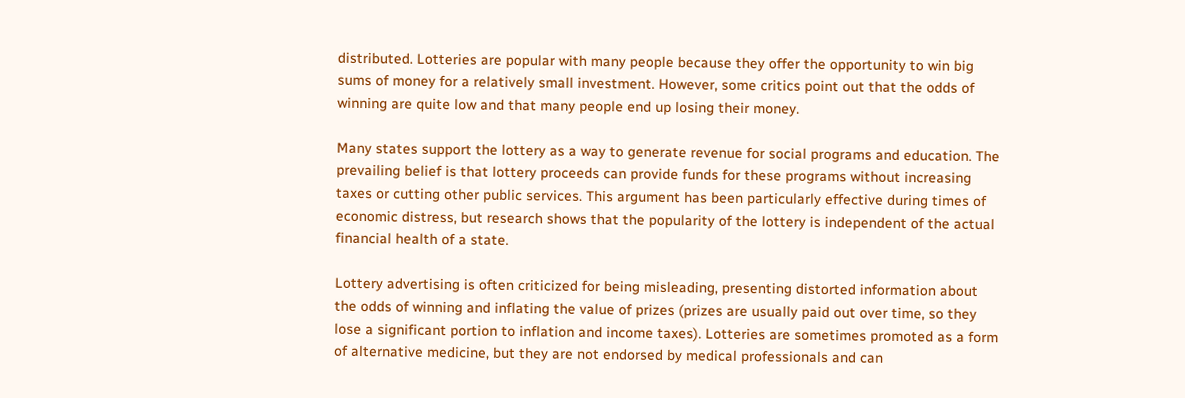distributed. Lotteries are popular with many people because they offer the opportunity to win big sums of money for a relatively small investment. However, some critics point out that the odds of winning are quite low and that many people end up losing their money.

Many states support the lottery as a way to generate revenue for social programs and education. The prevailing belief is that lottery proceeds can provide funds for these programs without increasing taxes or cutting other public services. This argument has been particularly effective during times of economic distress, but research shows that the popularity of the lottery is independent of the actual financial health of a state.

Lottery advertising is often criticized for being misleading, presenting distorted information about the odds of winning and inflating the value of prizes (prizes are usually paid out over time, so they lose a significant portion to inflation and income taxes). Lotteries are sometimes promoted as a form of alternative medicine, but they are not endorsed by medical professionals and can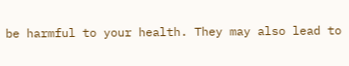be harmful to your health. They may also lead to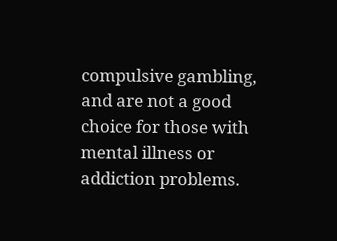compulsive gambling, and are not a good choice for those with mental illness or addiction problems.